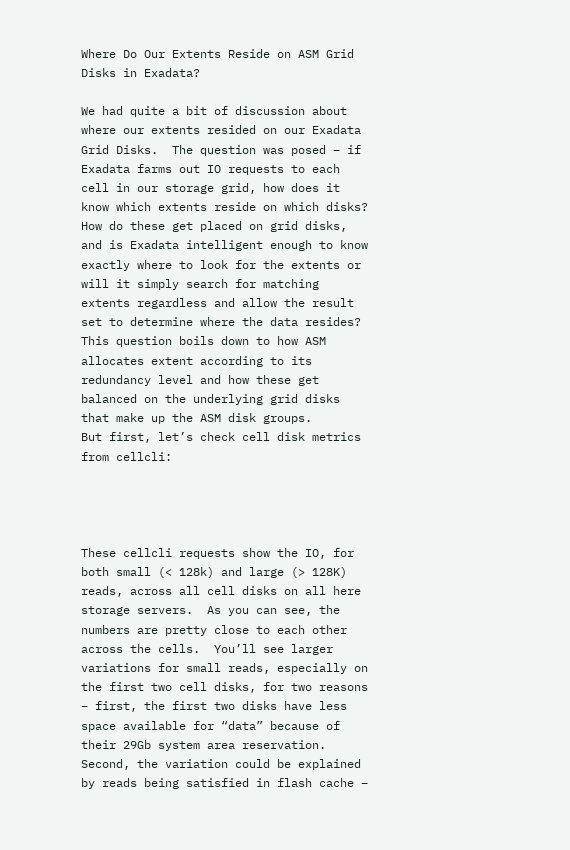Where Do Our Extents Reside on ASM Grid Disks in Exadata?

We had quite a bit of discussion about where our extents resided on our Exadata Grid Disks.  The question was posed – if Exadata farms out IO requests to each cell in our storage grid, how does it know which extents reside on which disks? How do these get placed on grid disks, and is Exadata intelligent enough to know exactly where to look for the extents or will it simply search for matching extents regardless and allow the result set to determine where the data resides?
This question boils down to how ASM allocates extent according to its redundancy level and how these get balanced on the underlying grid disks that make up the ASM disk groups.
But first, let’s check cell disk metrics from cellcli:




These cellcli requests show the IO, for both small (< 128k) and large (> 128K) reads, across all cell disks on all here storage servers.  As you can see, the numbers are pretty close to each other across the cells.  You’ll see larger variations for small reads, especially on the first two cell disks, for two reasons – first, the first two disks have less space available for “data” because of their 29Gb system area reservation.  Second, the variation could be explained by reads being satisfied in flash cache –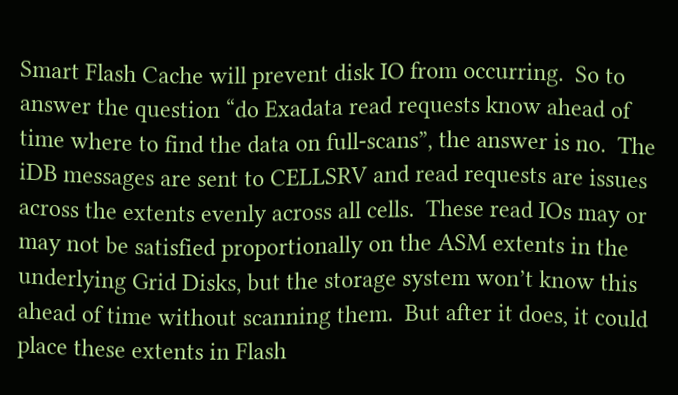Smart Flash Cache will prevent disk IO from occurring.  So to answer the question “do Exadata read requests know ahead of time where to find the data on full-scans”, the answer is no.  The iDB messages are sent to CELLSRV and read requests are issues across the extents evenly across all cells.  These read IOs may or may not be satisfied proportionally on the ASM extents in the underlying Grid Disks, but the storage system won’t know this ahead of time without scanning them.  But after it does, it could place these extents in Flash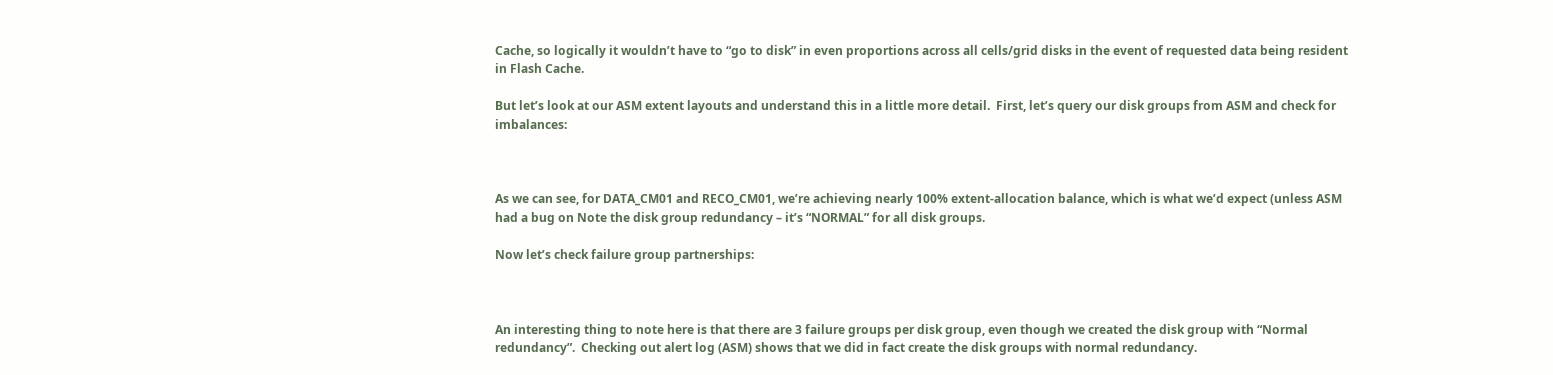Cache, so logically it wouldn’t have to “go to disk” in even proportions across all cells/grid disks in the event of requested data being resident in Flash Cache.

But let’s look at our ASM extent layouts and understand this in a little more detail.  First, let’s query our disk groups from ASM and check for imbalances:



As we can see, for DATA_CM01 and RECO_CM01, we’re achieving nearly 100% extent-allocation balance, which is what we’d expect (unless ASM had a bug on Note the disk group redundancy – it’s “NORMAL” for all disk groups.

Now let’s check failure group partnerships:



An interesting thing to note here is that there are 3 failure groups per disk group, even though we created the disk group with “Normal redundancy”.  Checking out alert log (ASM) shows that we did in fact create the disk groups with normal redundancy.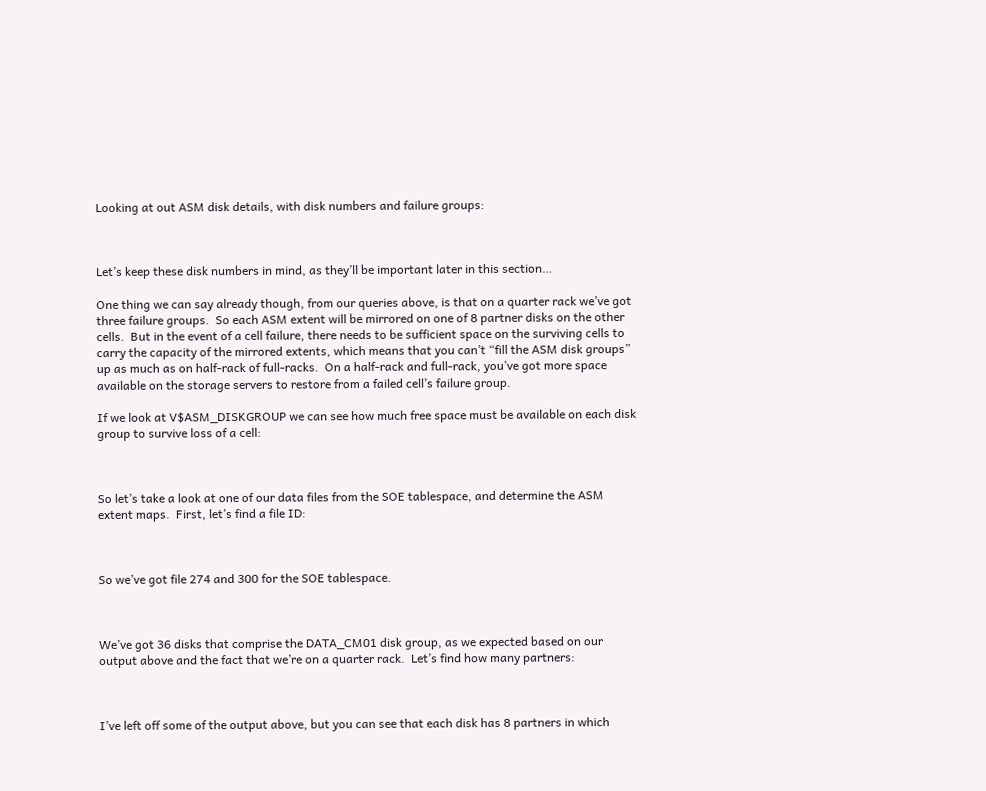Looking at out ASM disk details, with disk numbers and failure groups:



Let’s keep these disk numbers in mind, as they’ll be important later in this section…

One thing we can say already though, from our queries above, is that on a quarter rack we’ve got three failure groups.  So each ASM extent will be mirrored on one of 8 partner disks on the other cells.  But in the event of a cell failure, there needs to be sufficient space on the surviving cells to carry the capacity of the mirrored extents, which means that you can’t “fill the ASM disk groups” up as much as on half-rack of full-racks.  On a half-rack and full-rack, you’ve got more space available on the storage servers to restore from a failed cell’s failure group.

If we look at V$ASM_DISKGROUP we can see how much free space must be available on each disk group to survive loss of a cell:



So let’s take a look at one of our data files from the SOE tablespace, and determine the ASM extent maps.  First, let’s find a file ID:



So we’ve got file 274 and 300 for the SOE tablespace.



We’ve got 36 disks that comprise the DATA_CM01 disk group, as we expected based on our output above and the fact that we’re on a quarter rack.  Let’s find how many partners:



I’ve left off some of the output above, but you can see that each disk has 8 partners in which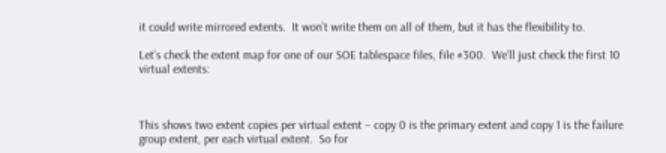it could write mirrored extents.  It won’t write them on all of them, but it has the flexibility to.

Let’s check the extent map for one of our SOE tablespace files, file #300.  We’ll just check the first 10 virtual extents:



This shows two extent copies per virtual extent – copy 0 is the primary extent and copy 1 is the failure group extent, per each virtual extent.  So for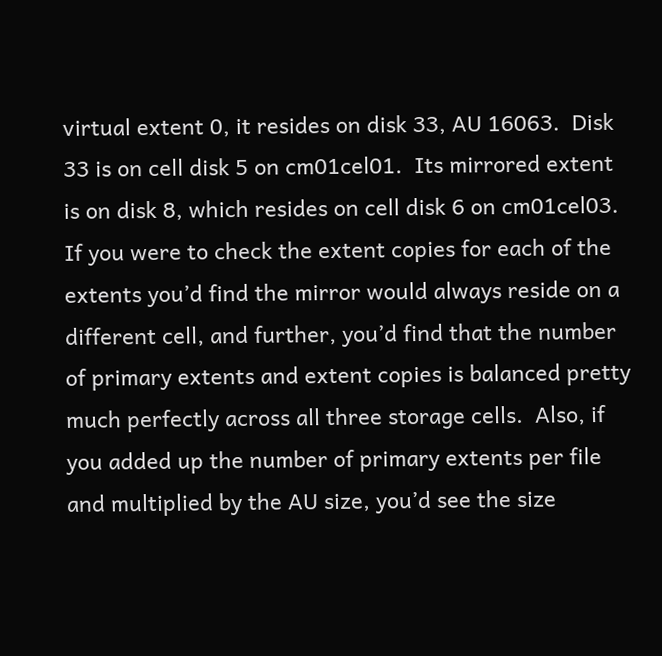virtual extent 0, it resides on disk 33, AU 16063.  Disk 33 is on cell disk 5 on cm01cel01.  Its mirrored extent is on disk 8, which resides on cell disk 6 on cm01cel03.  If you were to check the extent copies for each of the extents you’d find the mirror would always reside on a different cell, and further, you’d find that the number of primary extents and extent copies is balanced pretty much perfectly across all three storage cells.  Also, if you added up the number of primary extents per file and multiplied by the AU size, you’d see the size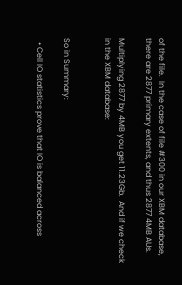of the file.  In the case of file #300 in our XBM database, there are 2877 primary extents, and thus 2877 4MB AUs.

Multiplying 2877 by 4MB you get 11.23Gb.  And if we check in the XBM database:


So in Summary:

  • Cell IO statistics prove that IO is balanced across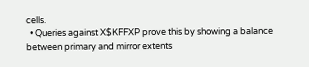cells.
  • Queries against X$KFFXP prove this by showing a balance between primary and mirror extents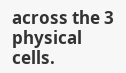across the 3 physical cells.